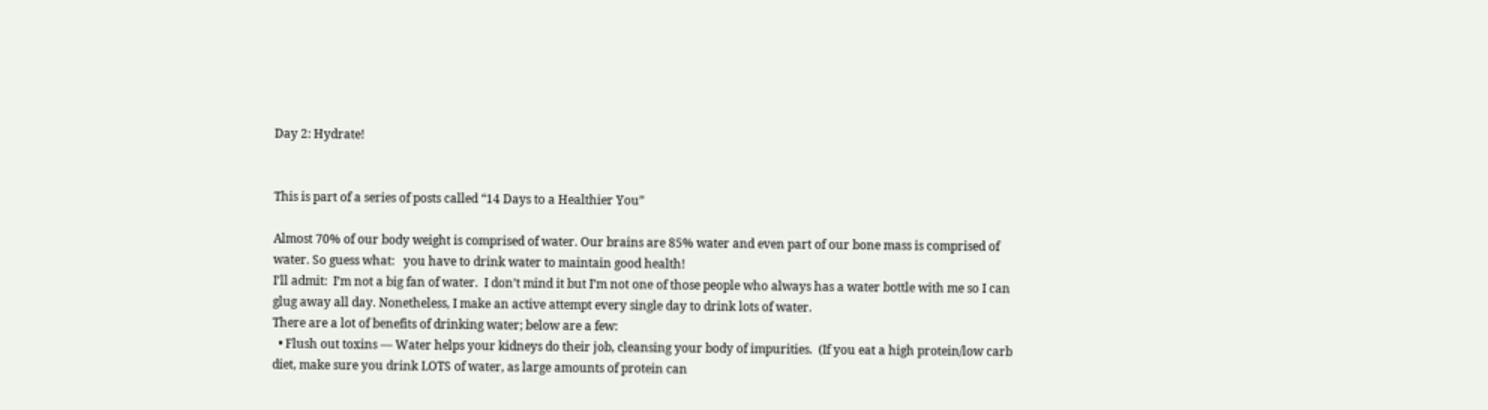Day 2: Hydrate!


This is part of a series of posts called “14 Days to a Healthier You”

Almost 70% of our body weight is comprised of water. Our brains are 85% water and even part of our bone mass is comprised of water. So guess what:   you have to drink water to maintain good health!
I’ll admit:  I’m not a big fan of water.  I don’t mind it but I’m not one of those people who always has a water bottle with me so I can glug away all day. Nonetheless, I make an active attempt every single day to drink lots of water.
There are a lot of benefits of drinking water; below are a few:
  • Flush out toxins — Water helps your kidneys do their job, cleansing your body of impurities.  (If you eat a high protein/low carb diet, make sure you drink LOTS of water, as large amounts of protein can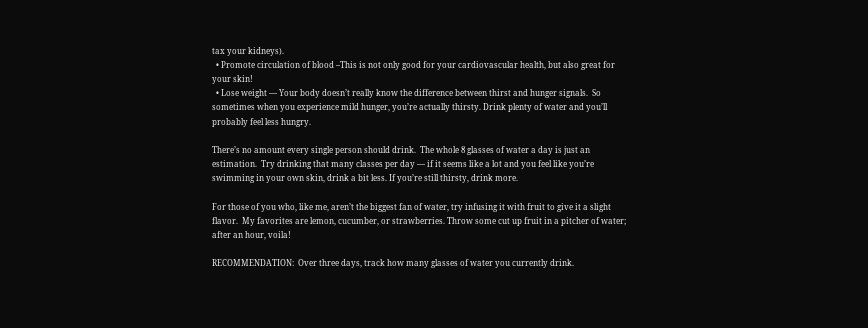tax your kidneys).
  • Promote circulation of blood –This is not only good for your cardiovascular health, but also great for your skin!
  • Lose weight — Your body doesn’t really know the difference between thirst and hunger signals.  So sometimes when you experience mild hunger, you’re actually thirsty. Drink plenty of water and you’ll probably feel less hungry.

There’s no amount every single person should drink.  The whole 8 glasses of water a day is just an estimation.  Try drinking that many classes per day — if it seems like a lot and you feel like you’re swimming in your own skin, drink a bit less. If you’re still thirsty, drink more.

For those of you who, like me, aren’t the biggest fan of water, try infusing it with fruit to give it a slight flavor.  My favorites are lemon, cucumber, or strawberries. Throw some cut up fruit in a pitcher of water; after an hour, voila!

RECOMMENDATION:  Over three days, track how many glasses of water you currently drink.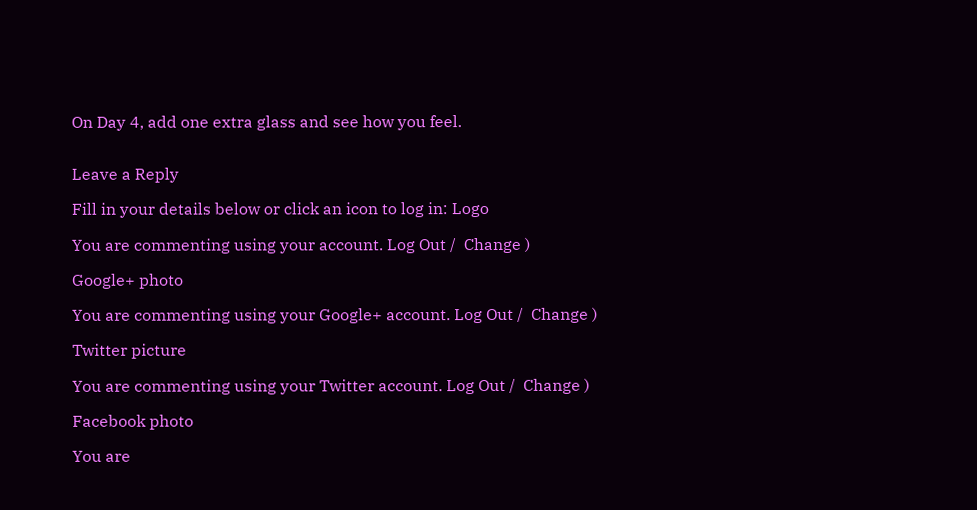On Day 4, add one extra glass and see how you feel.


Leave a Reply

Fill in your details below or click an icon to log in: Logo

You are commenting using your account. Log Out /  Change )

Google+ photo

You are commenting using your Google+ account. Log Out /  Change )

Twitter picture

You are commenting using your Twitter account. Log Out /  Change )

Facebook photo

You are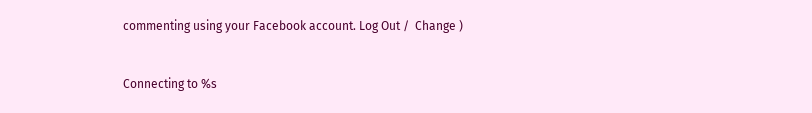commenting using your Facebook account. Log Out /  Change )


Connecting to %s